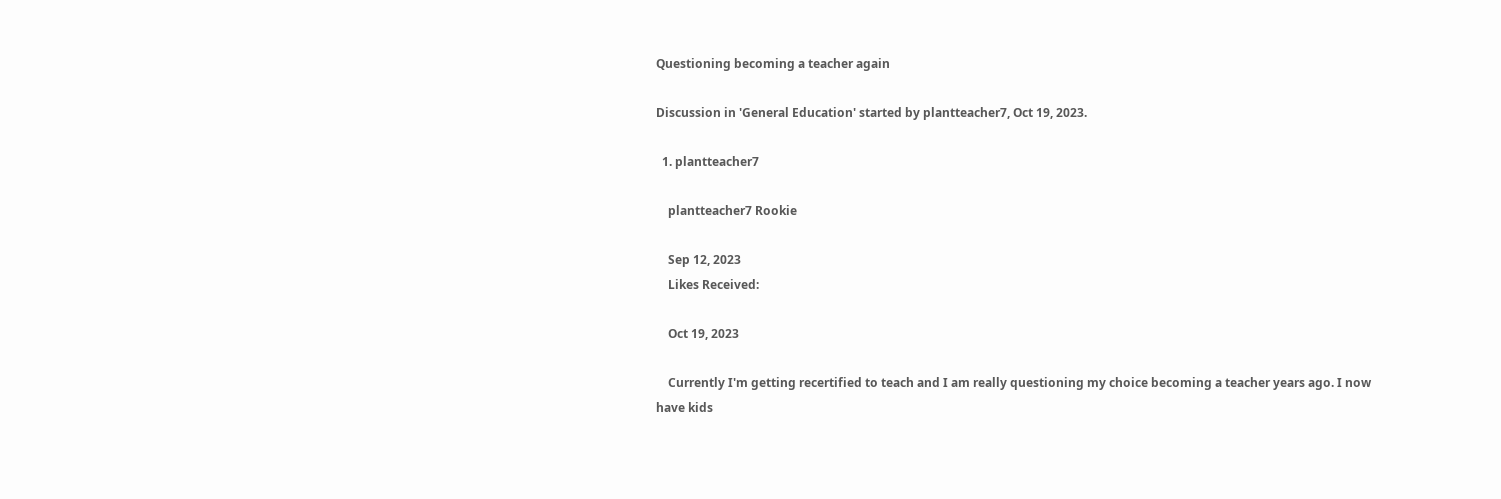Questioning becoming a teacher again

Discussion in 'General Education' started by plantteacher7, Oct 19, 2023.

  1. plantteacher7

    plantteacher7 Rookie

    Sep 12, 2023
    Likes Received:

    Oct 19, 2023

    Currently I'm getting recertified to teach and I am really questioning my choice becoming a teacher years ago. I now have kids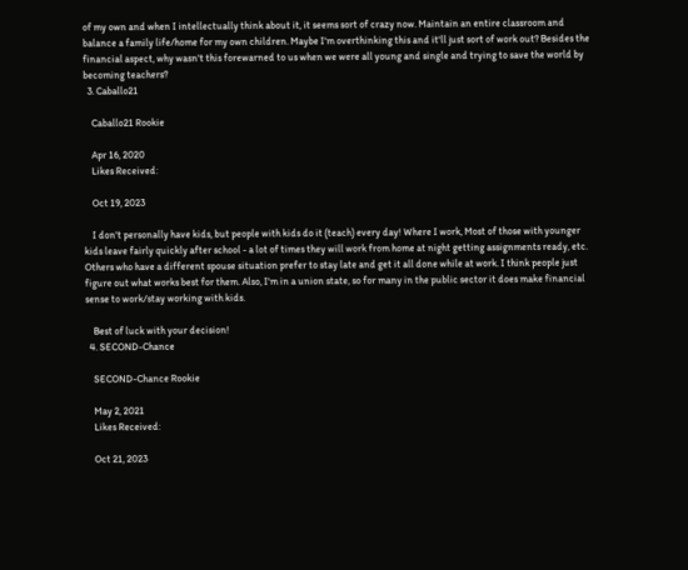of my own and when I intellectually think about it, it seems sort of crazy now. Maintain an entire classroom and balance a family life/home for my own children. Maybe I'm overthinking this and it'll just sort of work out? Besides the financial aspect, why wasn't this forewarned to us when we were all young and single and trying to save the world by becoming teachers?
  3. Caballo21

    Caballo21 Rookie

    Apr 16, 2020
    Likes Received:

    Oct 19, 2023

    I don't personally have kids, but people with kids do it (teach) every day! Where I work, Most of those with younger kids leave fairly quickly after school - a lot of times they will work from home at night getting assignments ready, etc. Others who have a different spouse situation prefer to stay late and get it all done while at work. I think people just figure out what works best for them. Also, I'm in a union state, so for many in the public sector it does make financial sense to work/stay working with kids.

    Best of luck with your decision!
  4. SECOND-Chance

    SECOND-Chance Rookie

    May 2, 2021
    Likes Received:

    Oct 21, 2023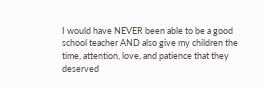I would have NEVER been able to be a good school teacher AND also give my children the time, attention, love, and patience that they deserved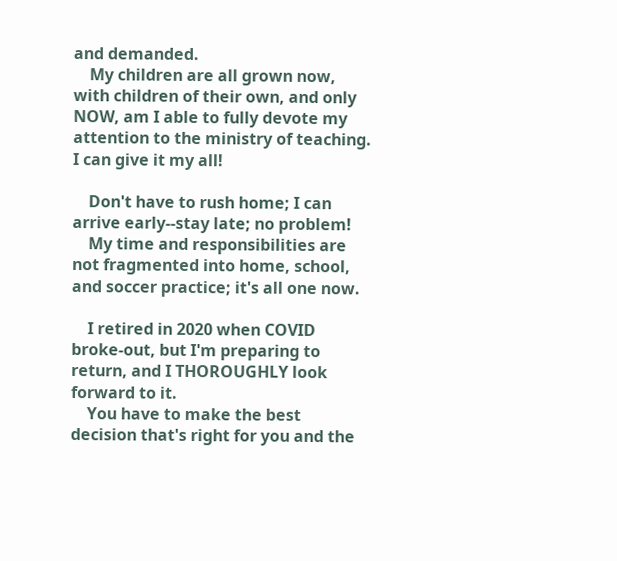and demanded.
    My children are all grown now, with children of their own, and only NOW, am I able to fully devote my attention to the ministry of teaching. I can give it my all!

    Don't have to rush home; I can arrive early--stay late; no problem!
    My time and responsibilities are not fragmented into home, school, and soccer practice; it's all one now.

    I retired in 2020 when COVID broke-out, but I'm preparing to return, and I THOROUGHLY look forward to it.
    You have to make the best decision that's right for you and the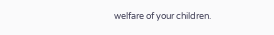welfare of your children.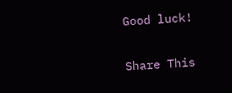Good luck!

Share This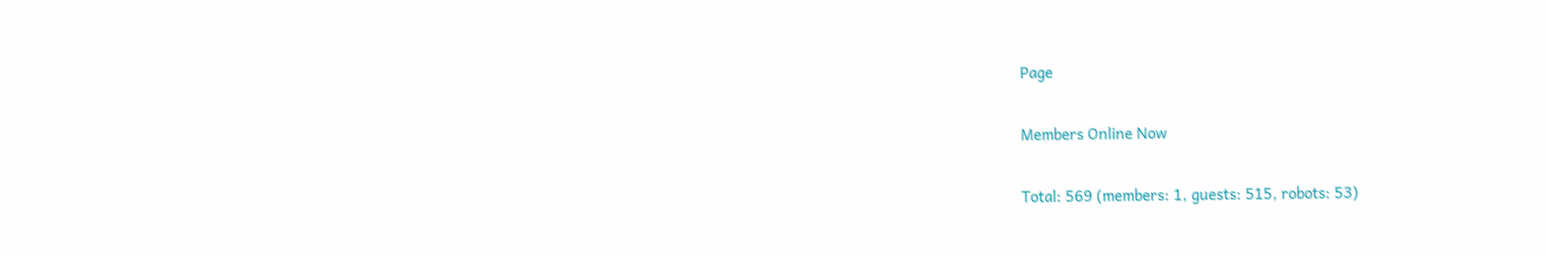Page

Members Online Now

Total: 569 (members: 1, guests: 515, robots: 53)